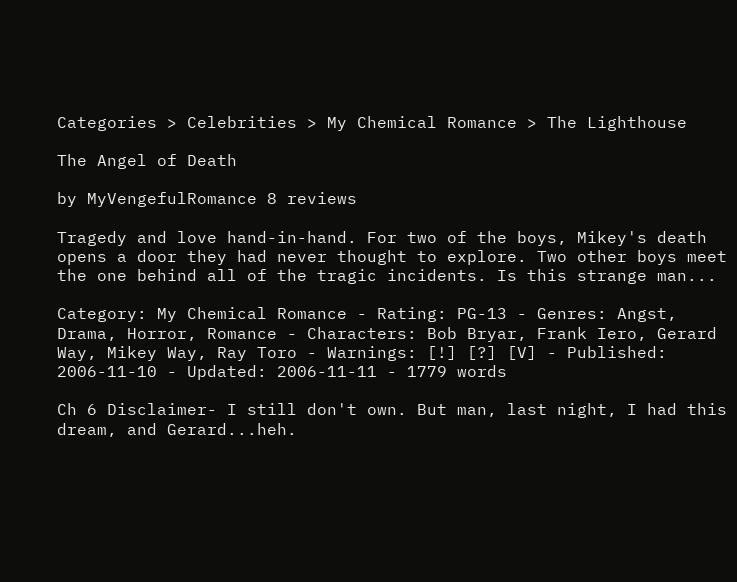Categories > Celebrities > My Chemical Romance > The Lighthouse

The Angel of Death

by MyVengefulRomance 8 reviews

Tragedy and love hand-in-hand. For two of the boys, Mikey's death opens a door they had never thought to explore. Two other boys meet the one behind all of the tragic incidents. Is this strange man...

Category: My Chemical Romance - Rating: PG-13 - Genres: Angst, Drama, Horror, Romance - Characters: Bob Bryar, Frank Iero, Gerard Way, Mikey Way, Ray Toro - Warnings: [!] [?] [V] - Published: 2006-11-10 - Updated: 2006-11-11 - 1779 words

Ch 6 Disclaimer- I still don't own. But man, last night, I had this dream, and Gerard...heh.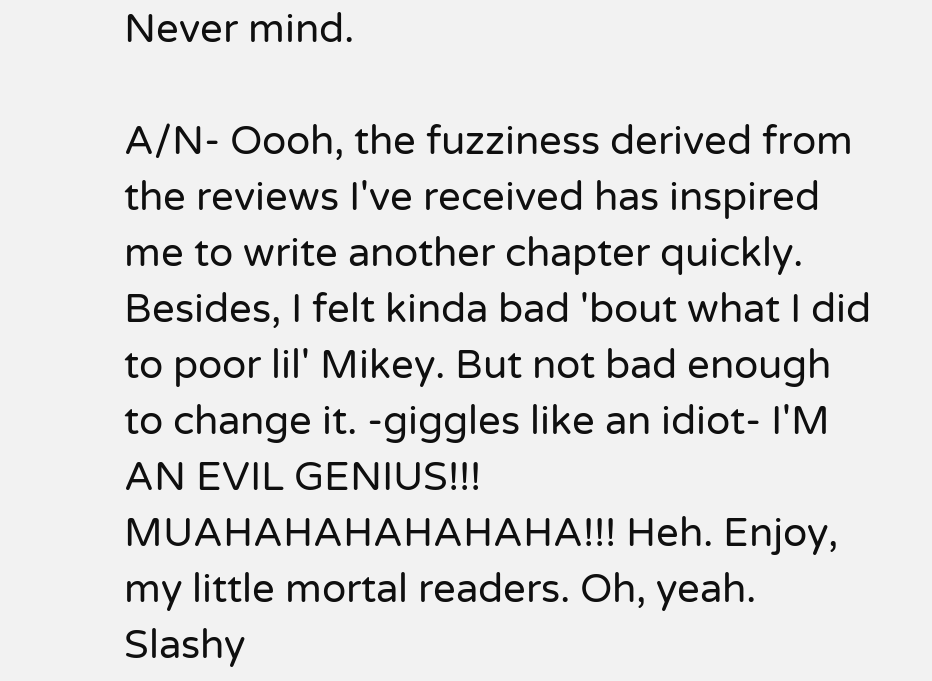Never mind.

A/N- Oooh, the fuzziness derived from the reviews I've received has inspired me to write another chapter quickly. Besides, I felt kinda bad 'bout what I did to poor lil' Mikey. But not bad enough to change it. -giggles like an idiot- I'M AN EVIL GENIUS!!! MUAHAHAHAHAHAHA!!! Heh. Enjoy, my little mortal readers. Oh, yeah. Slashy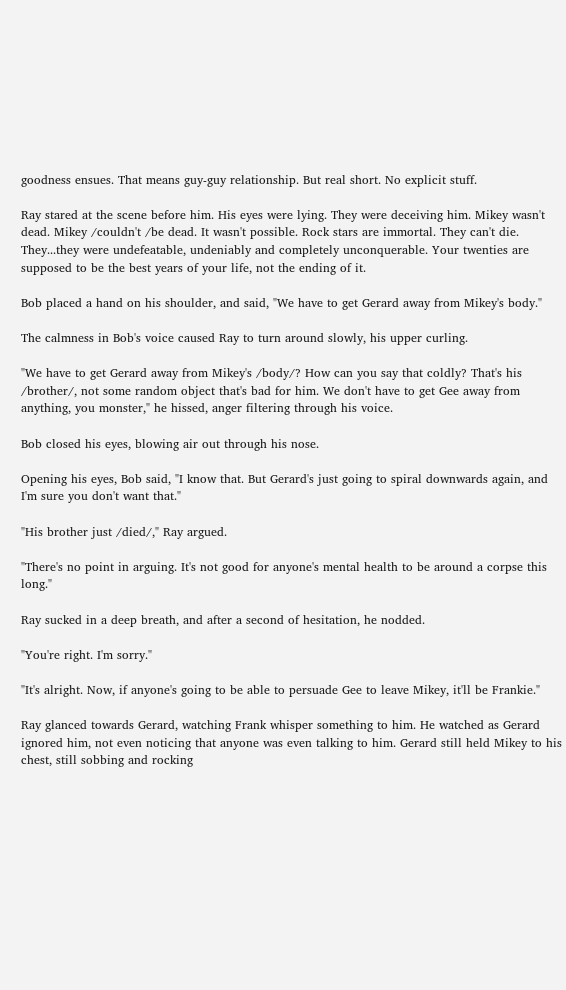goodness ensues. That means guy-guy relationship. But real short. No explicit stuff.

Ray stared at the scene before him. His eyes were lying. They were deceiving him. Mikey wasn't dead. Mikey /couldn't /be dead. It wasn't possible. Rock stars are immortal. They can't die. They...they were undefeatable, undeniably and completely unconquerable. Your twenties are supposed to be the best years of your life, not the ending of it.

Bob placed a hand on his shoulder, and said, "We have to get Gerard away from Mikey's body."

The calmness in Bob's voice caused Ray to turn around slowly, his upper curling.

"We have to get Gerard away from Mikey's /body/? How can you say that coldly? That's his /brother/, not some random object that's bad for him. We don't have to get Gee away from anything, you monster," he hissed, anger filtering through his voice.

Bob closed his eyes, blowing air out through his nose.

Opening his eyes, Bob said, "I know that. But Gerard's just going to spiral downwards again, and I'm sure you don't want that."

"His brother just /died/," Ray argued.

"There's no point in arguing. It's not good for anyone's mental health to be around a corpse this long."

Ray sucked in a deep breath, and after a second of hesitation, he nodded.

"You're right. I'm sorry."

"It's alright. Now, if anyone's going to be able to persuade Gee to leave Mikey, it'll be Frankie."

Ray glanced towards Gerard, watching Frank whisper something to him. He watched as Gerard ignored him, not even noticing that anyone was even talking to him. Gerard still held Mikey to his chest, still sobbing and rocking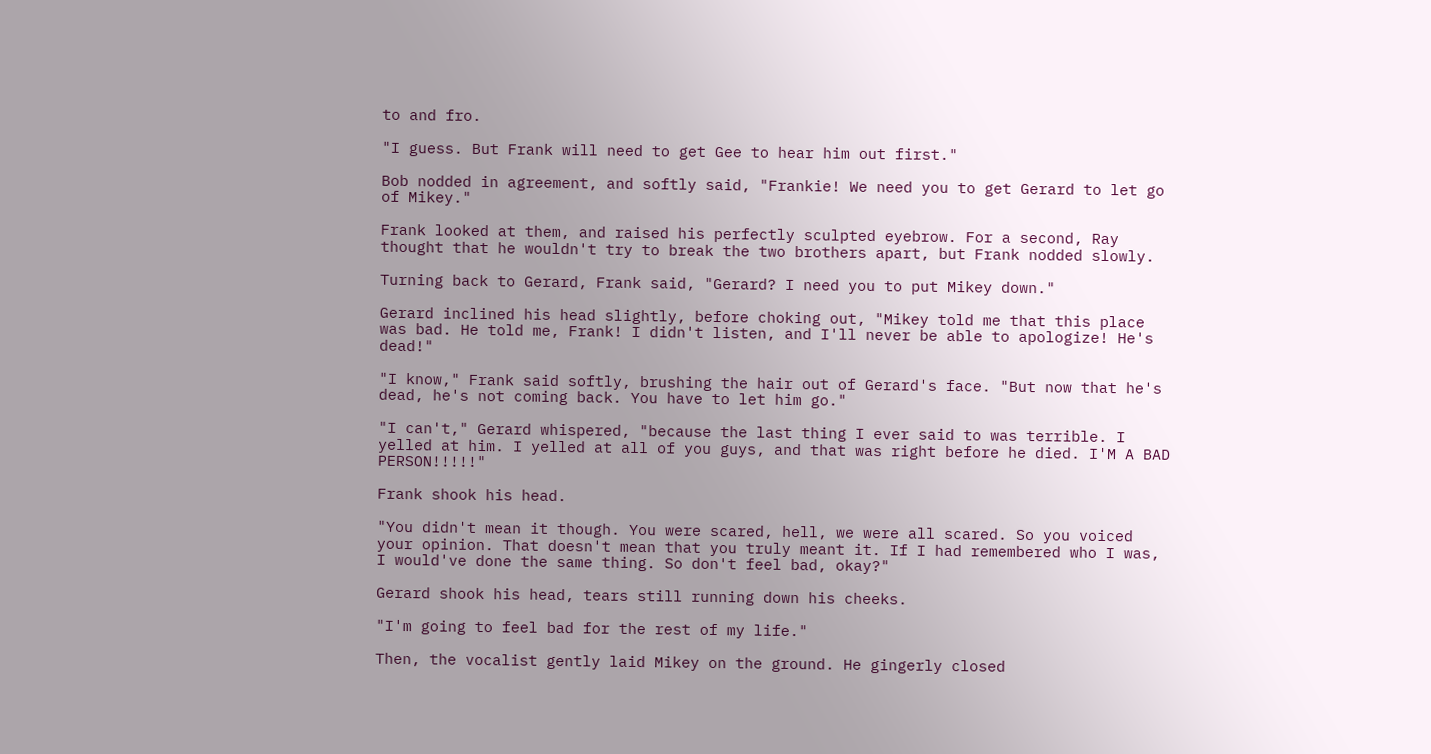to and fro.

"I guess. But Frank will need to get Gee to hear him out first."

Bob nodded in agreement, and softly said, "Frankie! We need you to get Gerard to let go of Mikey."

Frank looked at them, and raised his perfectly sculpted eyebrow. For a second, Ray thought that he wouldn't try to break the two brothers apart, but Frank nodded slowly.

Turning back to Gerard, Frank said, "Gerard? I need you to put Mikey down."

Gerard inclined his head slightly, before choking out, "Mikey told me that this place was bad. He told me, Frank! I didn't listen, and I'll never be able to apologize! He's dead!"

"I know," Frank said softly, brushing the hair out of Gerard's face. "But now that he's dead, he's not coming back. You have to let him go."

"I can't," Gerard whispered, "because the last thing I ever said to was terrible. I yelled at him. I yelled at all of you guys, and that was right before he died. I'M A BAD PERSON!!!!!"

Frank shook his head.

"You didn't mean it though. You were scared, hell, we were all scared. So you voiced your opinion. That doesn't mean that you truly meant it. If I had remembered who I was, I would've done the same thing. So don't feel bad, okay?"

Gerard shook his head, tears still running down his cheeks.

"I'm going to feel bad for the rest of my life."

Then, the vocalist gently laid Mikey on the ground. He gingerly closed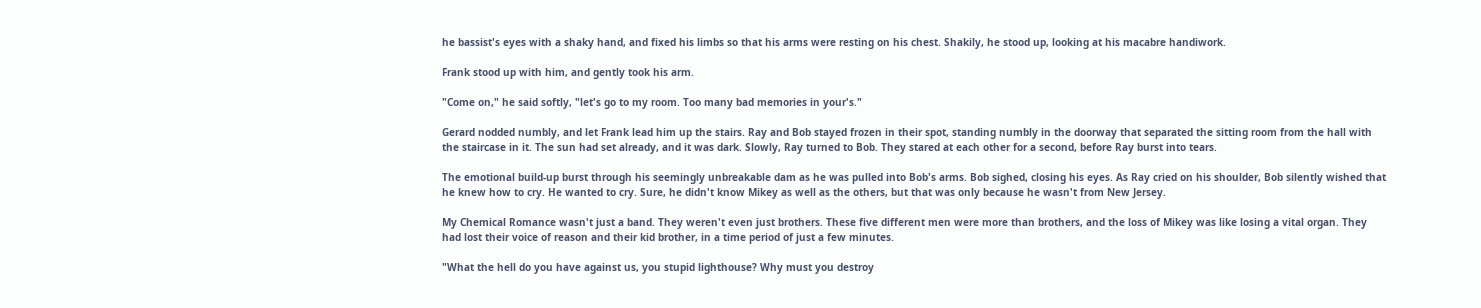he bassist's eyes with a shaky hand, and fixed his limbs so that his arms were resting on his chest. Shakily, he stood up, looking at his macabre handiwork.

Frank stood up with him, and gently took his arm.

"Come on," he said softly, "let's go to my room. Too many bad memories in your's."

Gerard nodded numbly, and let Frank lead him up the stairs. Ray and Bob stayed frozen in their spot, standing numbly in the doorway that separated the sitting room from the hall with the staircase in it. The sun had set already, and it was dark. Slowly, Ray turned to Bob. They stared at each other for a second, before Ray burst into tears.

The emotional build-up burst through his seemingly unbreakable dam as he was pulled into Bob's arms. Bob sighed, closing his eyes. As Ray cried on his shoulder, Bob silently wished that he knew how to cry. He wanted to cry. Sure, he didn't know Mikey as well as the others, but that was only because he wasn't from New Jersey.

My Chemical Romance wasn't just a band. They weren't even just brothers. These five different men were more than brothers, and the loss of Mikey was like losing a vital organ. They had lost their voice of reason and their kid brother, in a time period of just a few minutes.

"What the hell do you have against us, you stupid lighthouse? Why must you destroy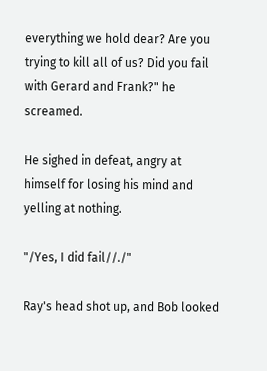everything we hold dear? Are you trying to kill all of us? Did you fail with Gerard and Frank?" he screamed.

He sighed in defeat, angry at himself for losing his mind and yelling at nothing.

"/Yes, I did fail//./"

Ray's head shot up, and Bob looked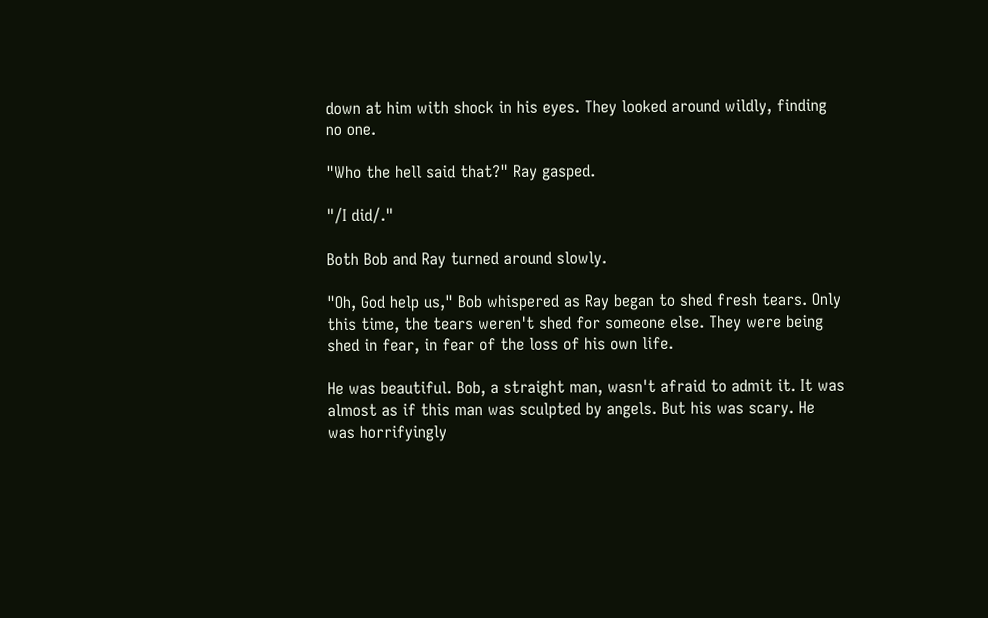down at him with shock in his eyes. They looked around wildly, finding no one.

"Who the hell said that?" Ray gasped.

"/I did/."

Both Bob and Ray turned around slowly.

"Oh, God help us," Bob whispered as Ray began to shed fresh tears. Only this time, the tears weren't shed for someone else. They were being shed in fear, in fear of the loss of his own life.

He was beautiful. Bob, a straight man, wasn't afraid to admit it. It was almost as if this man was sculpted by angels. But his was scary. He was horrifyingly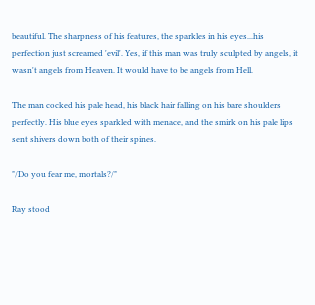beautiful. The sharpness of his features, the sparkles in his eyes...his perfection just screamed 'evil'. Yes, if this man was truly sculpted by angels, it wasn't angels from Heaven. It would have to be angels from Hell.

The man cocked his pale head, his black hair falling on his bare shoulders perfectly. His blue eyes sparkled with menace, and the smirk on his pale lips sent shivers down both of their spines.

"/Do you fear me, mortals?/"

Ray stood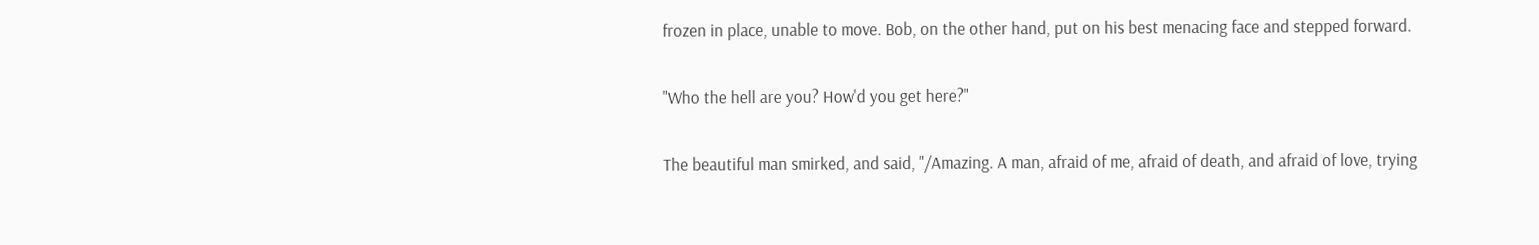frozen in place, unable to move. Bob, on the other hand, put on his best menacing face and stepped forward.

"Who the hell are you? How'd you get here?"

The beautiful man smirked, and said, "/Amazing. A man, afraid of me, afraid of death, and afraid of love, trying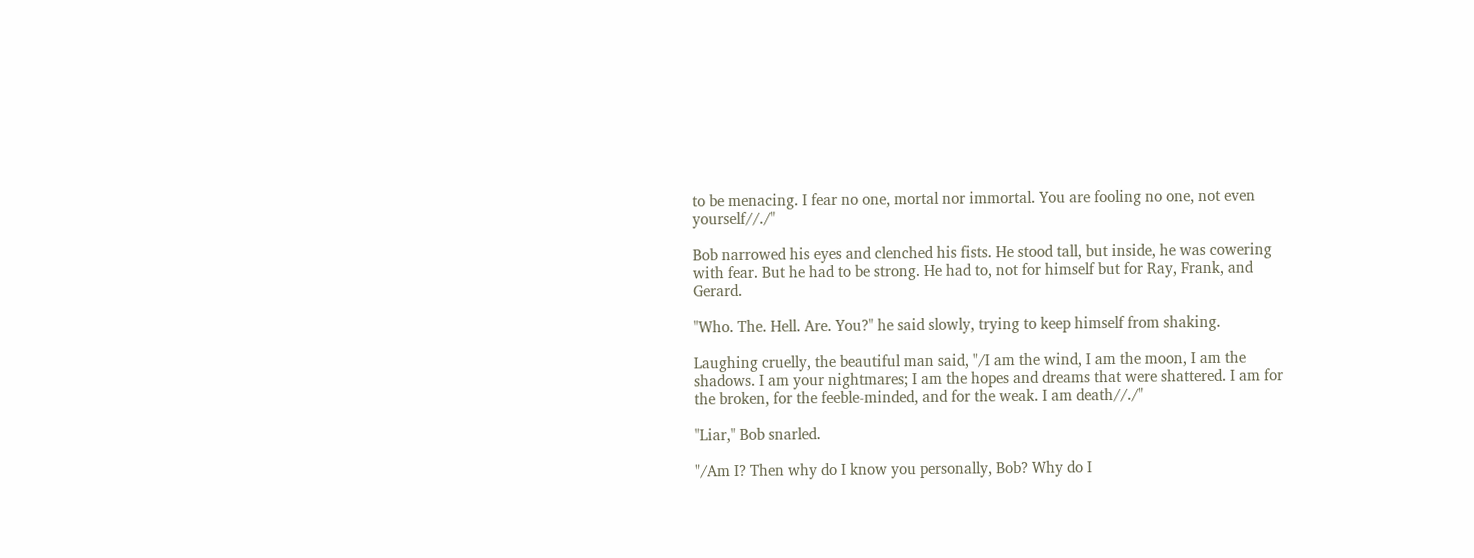to be menacing. I fear no one, mortal nor immortal. You are fooling no one, not even yourself//./"

Bob narrowed his eyes and clenched his fists. He stood tall, but inside, he was cowering with fear. But he had to be strong. He had to, not for himself but for Ray, Frank, and Gerard.

"Who. The. Hell. Are. You?" he said slowly, trying to keep himself from shaking.

Laughing cruelly, the beautiful man said, "/I am the wind, I am the moon, I am the shadows. I am your nightmares; I am the hopes and dreams that were shattered. I am for the broken, for the feeble-minded, and for the weak. I am death//./"

"Liar," Bob snarled.

"/Am I? Then why do I know you personally, Bob? Why do I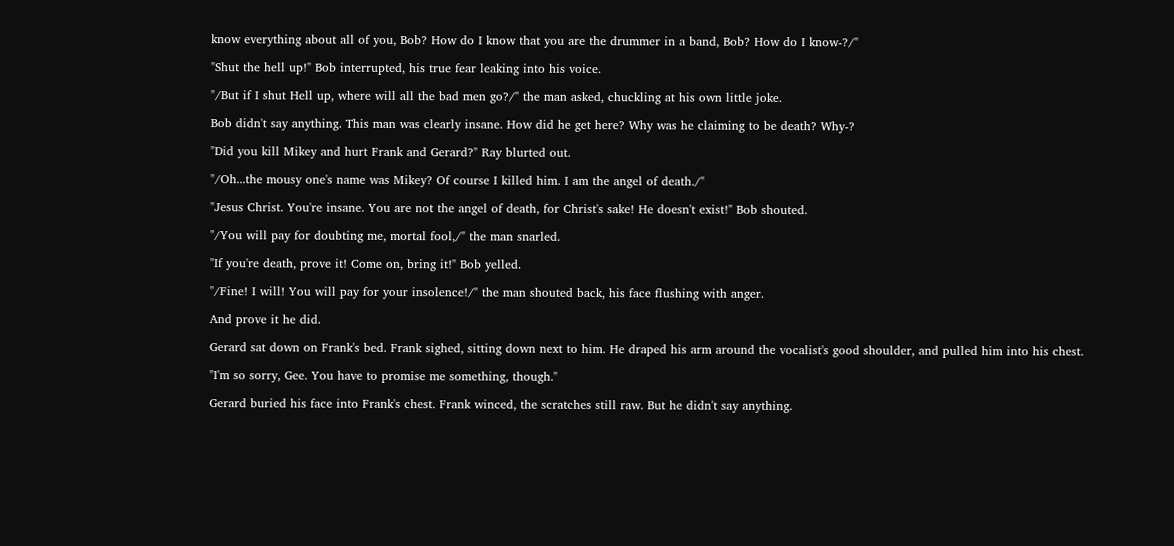know everything about all of you, Bob? How do I know that you are the drummer in a band, Bob? How do I know-?/"

"Shut the hell up!" Bob interrupted, his true fear leaking into his voice.

"/But if I shut Hell up, where will all the bad men go?/" the man asked, chuckling at his own little joke.

Bob didn't say anything. This man was clearly insane. How did he get here? Why was he claiming to be death? Why-?

"Did you kill Mikey and hurt Frank and Gerard?" Ray blurted out.

"/Oh...the mousy one's name was Mikey? Of course I killed him. I am the angel of death./"

"Jesus Christ. You're insane. You are not the angel of death, for Christ's sake! He doesn't exist!" Bob shouted.

"/You will pay for doubting me, mortal fool,/" the man snarled.

"If you're death, prove it! Come on, bring it!" Bob yelled.

"/Fine! I will! You will pay for your insolence!/" the man shouted back, his face flushing with anger.

And prove it he did.

Gerard sat down on Frank's bed. Frank sighed, sitting down next to him. He draped his arm around the vocalist's good shoulder, and pulled him into his chest.

"I'm so sorry, Gee. You have to promise me something, though."

Gerard buried his face into Frank's chest. Frank winced, the scratches still raw. But he didn't say anything.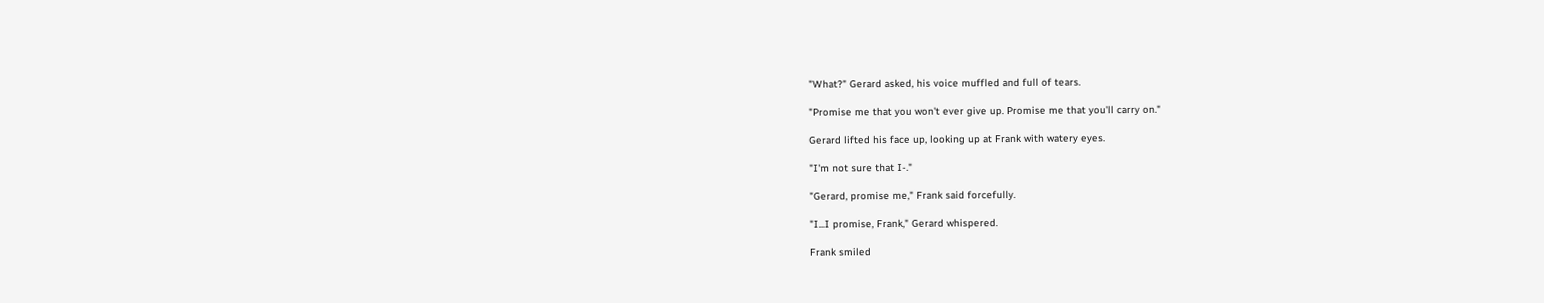"What?" Gerard asked, his voice muffled and full of tears.

"Promise me that you won't ever give up. Promise me that you'll carry on."

Gerard lifted his face up, looking up at Frank with watery eyes.

"I'm not sure that I-."

"Gerard, promise me," Frank said forcefully.

"I...I promise, Frank," Gerard whispered.

Frank smiled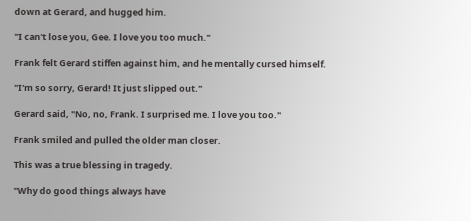down at Gerard, and hugged him.

"I can't lose you, Gee. I love you too much."

Frank felt Gerard stiffen against him, and he mentally cursed himself.

"I'm so sorry, Gerard! It just slipped out."

Gerard said, "No, no, Frank. I surprised me. I love you too."

Frank smiled and pulled the older man closer.

This was a true blessing in tragedy.

"Why do good things always have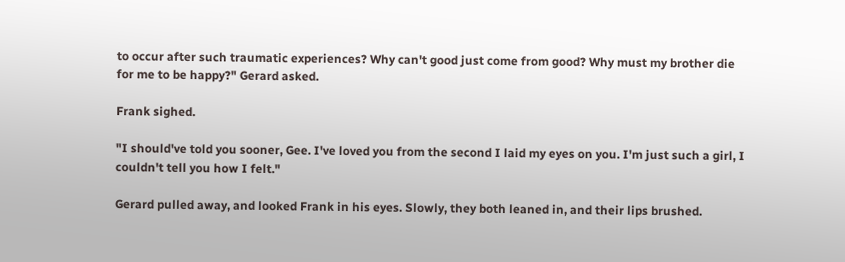to occur after such traumatic experiences? Why can't good just come from good? Why must my brother die for me to be happy?" Gerard asked.

Frank sighed.

"I should've told you sooner, Gee. I've loved you from the second I laid my eyes on you. I'm just such a girl, I couldn't tell you how I felt."

Gerard pulled away, and looked Frank in his eyes. Slowly, they both leaned in, and their lips brushed.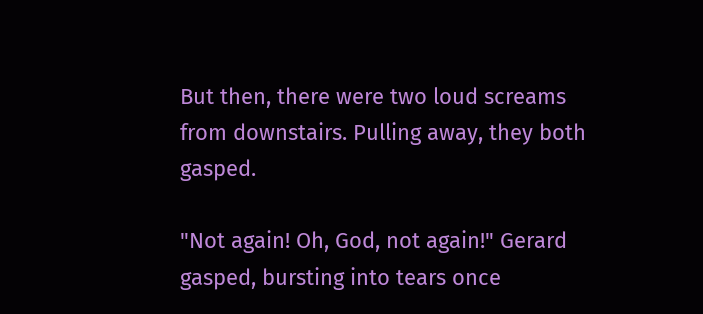But then, there were two loud screams from downstairs. Pulling away, they both gasped.

"Not again! Oh, God, not again!" Gerard gasped, bursting into tears once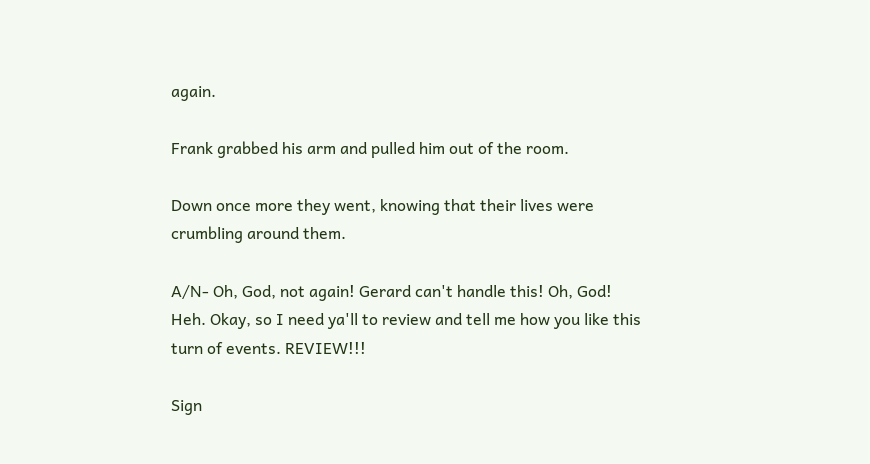again.

Frank grabbed his arm and pulled him out of the room.

Down once more they went, knowing that their lives were crumbling around them.

A/N- Oh, God, not again! Gerard can't handle this! Oh, God! Heh. Okay, so I need ya'll to review and tell me how you like this turn of events. REVIEW!!!

Sign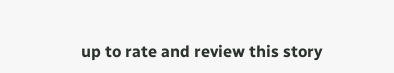up to rate and review this story